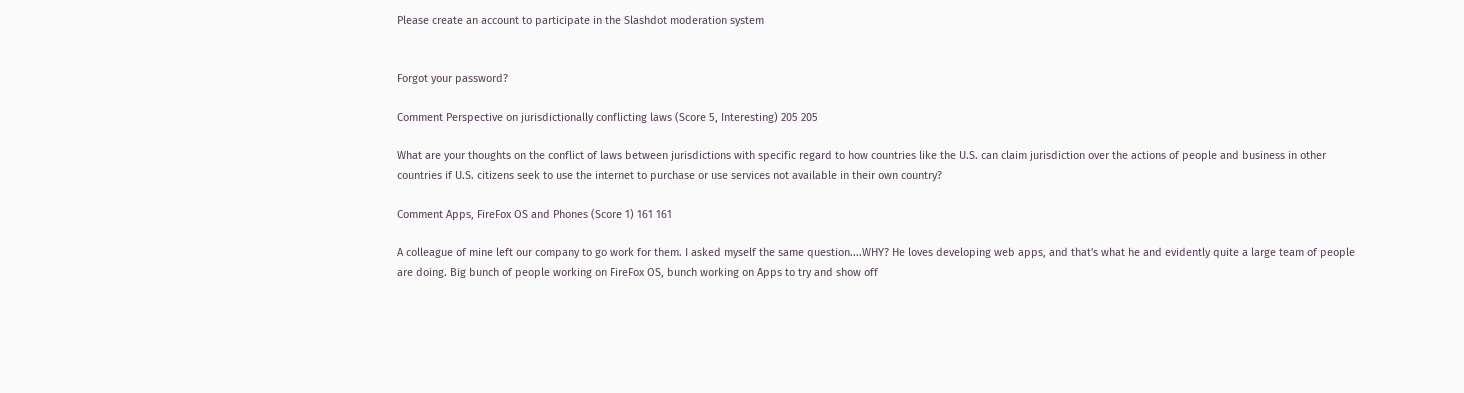Please create an account to participate in the Slashdot moderation system


Forgot your password?

Comment Perspective on jurisdictionally conflicting laws (Score 5, Interesting) 205 205

What are your thoughts on the conflict of laws between jurisdictions with specific regard to how countries like the U.S. can claim jurisdiction over the actions of people and business in other countries if U.S. citizens seek to use the internet to purchase or use services not available in their own country?

Comment Apps, FireFox OS and Phones (Score 1) 161 161

A colleague of mine left our company to go work for them. I asked myself the same question....WHY? He loves developing web apps, and that's what he and evidently quite a large team of people are doing. Big bunch of people working on FireFox OS, bunch working on Apps to try and show off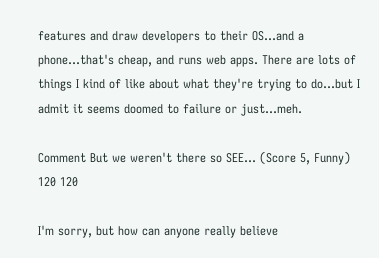features and draw developers to their OS...and a phone...that's cheap, and runs web apps. There are lots of things I kind of like about what they're trying to do...but I admit it seems doomed to failure or just...meh.

Comment But we weren't there so SEE... (Score 5, Funny) 120 120

I'm sorry, but how can anyone really believe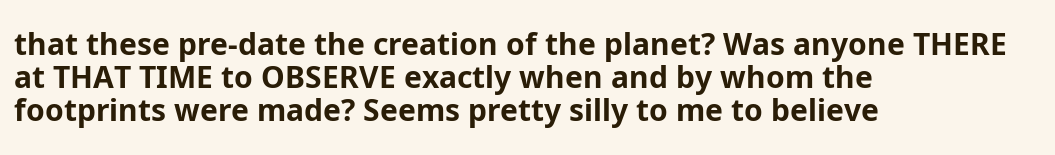that these pre-date the creation of the planet? Was anyone THERE at THAT TIME to OBSERVE exactly when and by whom the footprints were made? Seems pretty silly to me to believe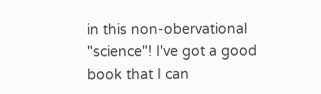in this non-obervational "science"! I've got a good book that I can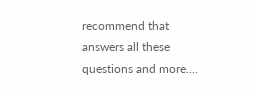recommend that answers all these questions and more....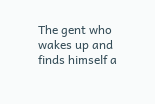The gent who wakes up and finds himself a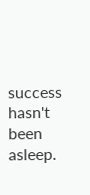success hasn't been asleep.